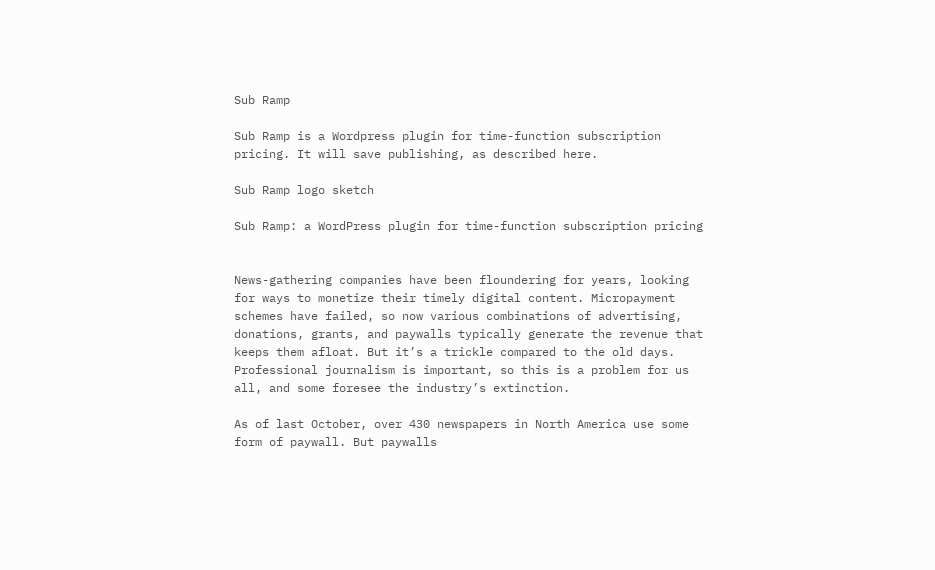Sub Ramp

Sub Ramp is a Wordpress plugin for time-function subscription pricing. It will save publishing, as described here.

Sub Ramp logo sketch

Sub Ramp: a WordPress plugin for time-function subscription pricing


News-gathering companies have been floundering for years, looking for ways to monetize their timely digital content. Micropayment schemes have failed, so now various combinations of advertising, donations, grants, and paywalls typically generate the revenue that keeps them afloat. But it’s a trickle compared to the old days. Professional journalism is important, so this is a problem for us all, and some foresee the industry’s extinction.

As of last October, over 430 newspapers in North America use some form of paywall. But paywalls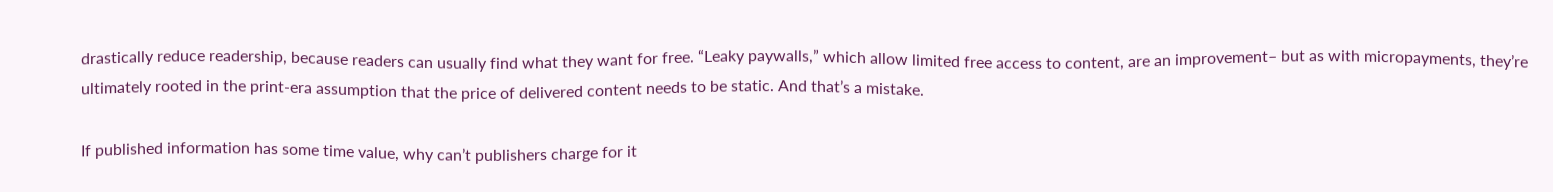drastically reduce readership, because readers can usually find what they want for free. “Leaky paywalls,” which allow limited free access to content, are an improvement– but as with micropayments, they’re ultimately rooted in the print-era assumption that the price of delivered content needs to be static. And that’s a mistake.

If published information has some time value, why can’t publishers charge for it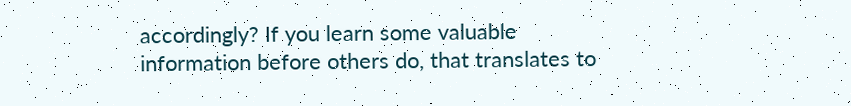accordingly? If you learn some valuable information before others do, that translates to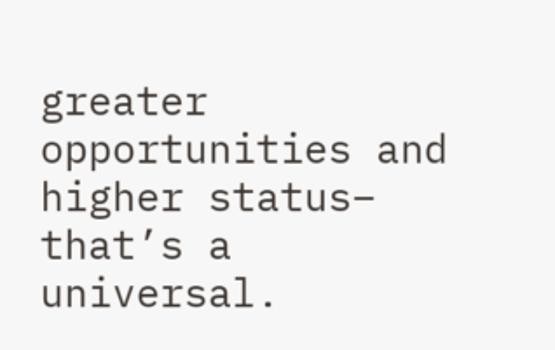greater opportunities and higher status– that’s a universal.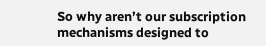So why aren’t our subscription mechanisms designed to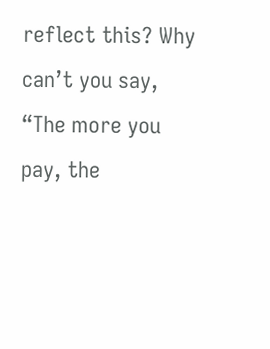reflect this? Why can’t you say, “The more you pay, the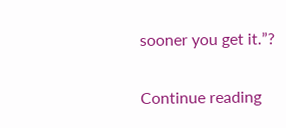sooner you get it.”?

Continue reading